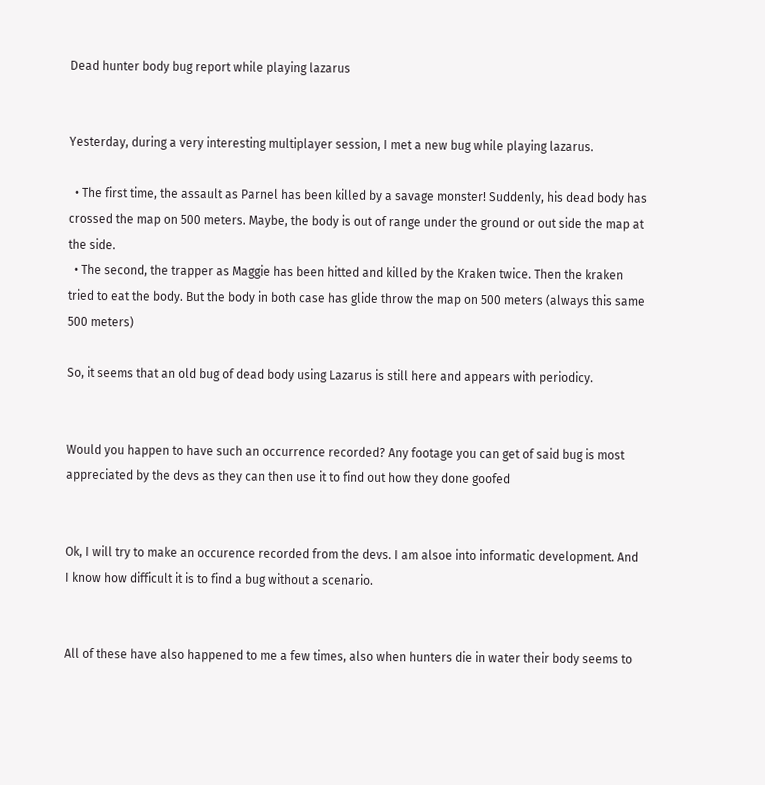Dead hunter body bug report while playing lazarus


Yesterday, during a very interesting multiplayer session, I met a new bug while playing lazarus.

  • The first time, the assault as Parnel has been killed by a savage monster! Suddenly, his dead body has crossed the map on 500 meters. Maybe, the body is out of range under the ground or out side the map at the side.
  • The second, the trapper as Maggie has been hitted and killed by the Kraken twice. Then the kraken tried to eat the body. But the body in both case has glide throw the map on 500 meters (always this same 500 meters)

So, it seems that an old bug of dead body using Lazarus is still here and appears with periodicy.


Would you happen to have such an occurrence recorded? Any footage you can get of said bug is most appreciated by the devs as they can then use it to find out how they done goofed


Ok, I will try to make an occurence recorded from the devs. I am alsoe into informatic development. And I know how difficult it is to find a bug without a scenario.


All of these have also happened to me a few times, also when hunters die in water their body seems to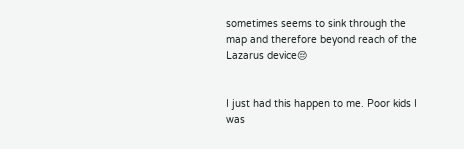sometimes seems to sink through the map and therefore beyond reach of the Lazarus device😔


I just had this happen to me. Poor kids I was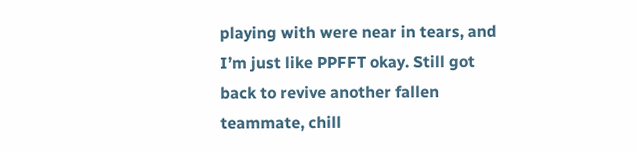playing with were near in tears, and I’m just like PPFFT okay. Still got back to revive another fallen teammate, chill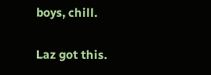boys, chill.

Laz got this.